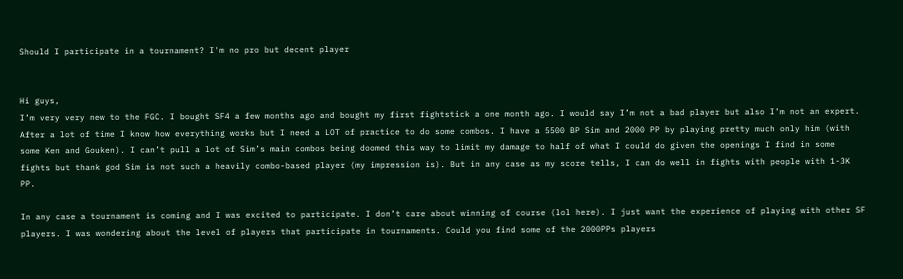Should I participate in a tournament? I'm no pro but decent player


Hi guys,
I’m very very new to the FGC. I bought SF4 a few months ago and bought my first fightstick a one month ago. I would say I’m not a bad player but also I’m not an expert. After a lot of time I know how everything works but I need a LOT of practice to do some combos. I have a 5500 BP Sim and 2000 PP by playing pretty much only him (with some Ken and Gouken). I can’t pull a lot of Sim’s main combos being doomed this way to limit my damage to half of what I could do given the openings I find in some fights but thank god Sim is not such a heavily combo-based player (my impression is). But in any case as my score tells, I can do well in fights with people with 1-3K PP.

In any case a tournament is coming and I was excited to participate. I don’t care about winning of course (lol here). I just want the experience of playing with other SF players. I was wondering about the level of players that participate in tournaments. Could you find some of the 2000PPs players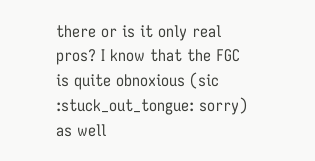there or is it only real pros? I know that the FGC is quite obnoxious (sic :stuck_out_tongue: sorry) as well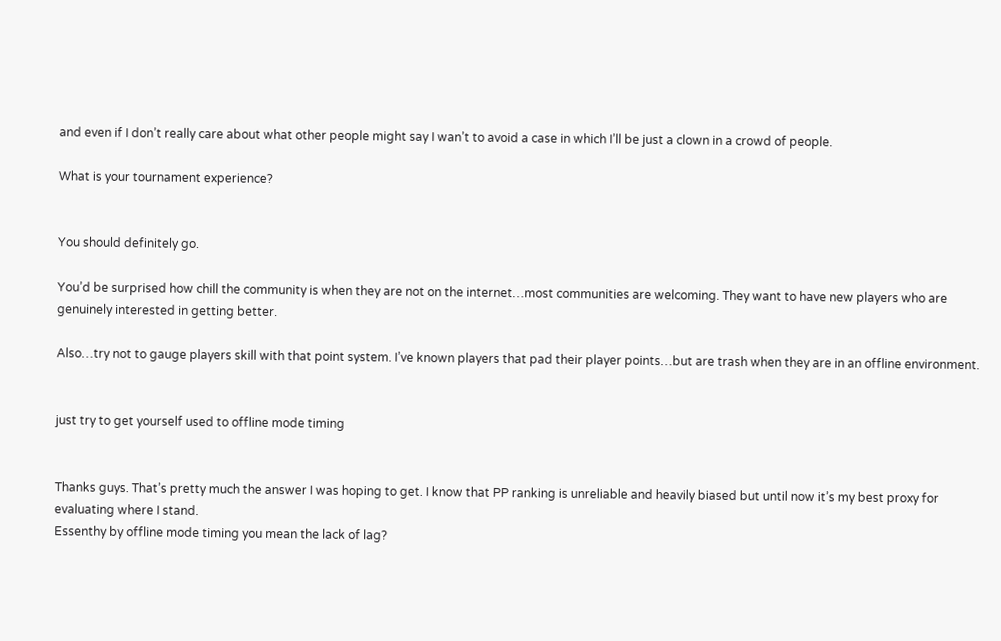and even if I don’t really care about what other people might say I wan’t to avoid a case in which I’ll be just a clown in a crowd of people.

What is your tournament experience?


You should definitely go.

You’d be surprised how chill the community is when they are not on the internet…most communities are welcoming. They want to have new players who are genuinely interested in getting better.

Also…try not to gauge players skill with that point system. I’ve known players that pad their player points…but are trash when they are in an offline environment.


just try to get yourself used to offline mode timing


Thanks guys. That’s pretty much the answer I was hoping to get. I know that PP ranking is unreliable and heavily biased but until now it’s my best proxy for evaluating where I stand.
Essenthy by offline mode timing you mean the lack of lag?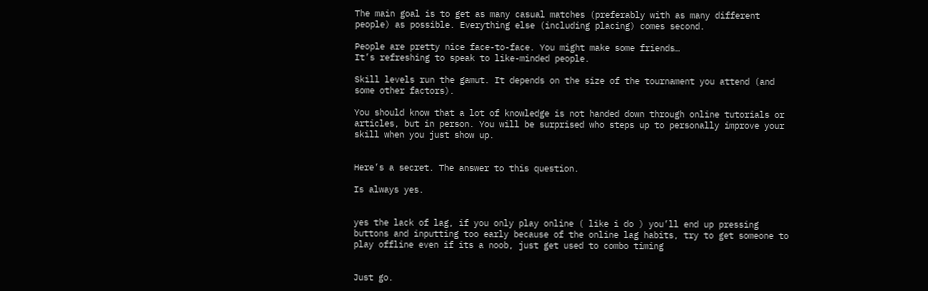The main goal is to get as many casual matches (preferably with as many different people) as possible. Everything else (including placing) comes second.

People are pretty nice face-to-face. You might make some friends…
It’s refreshing to speak to like-minded people.

Skill levels run the gamut. It depends on the size of the tournament you attend (and some other factors).

You should know that a lot of knowledge is not handed down through online tutorials or articles, but in person. You will be surprised who steps up to personally improve your skill when you just show up.


Here’s a secret. The answer to this question.

Is always yes.


yes the lack of lag, if you only play online ( like i do ) you’ll end up pressing buttons and inputting too early because of the online lag habits, try to get someone to play offline even if its a noob, just get used to combo timing


Just go.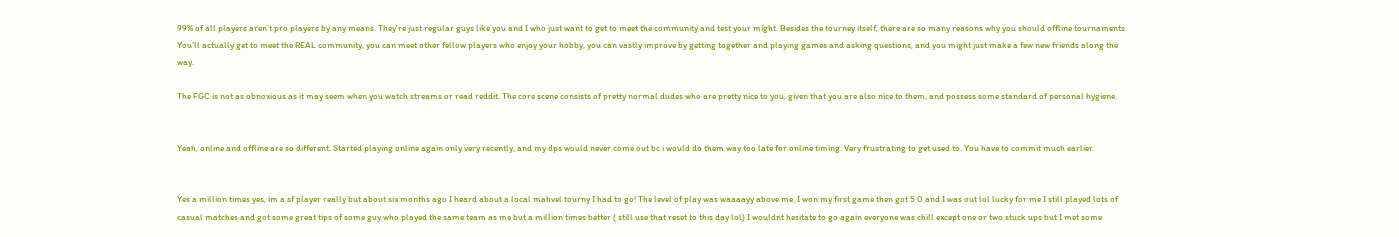99% of all players aren’t pro players by any means. They’re just regular guys like you and I who just want to get to meet the community and test your might. Besides the tourney itself, there are so many reasons why you should offline tournaments. You’ll actually get to meet the REAL community, you can meet other fellow players who enjoy your hobby, you can vastly improve by getting together and playing games and asking questions, and you might just make a few new friends along the way.

The FGC is not as obnoxious as it may seem when you watch streams or read reddit. The core scene consists of pretty normal dudes who are pretty nice to you, given that you are also nice to them, and possess some standard of personal hygiene.


Yeah, online and offline are so different. Started playing online again only very recently, and my dps would never come out bc i would do them way too late for online timing. Very frustrating to get used to. You have to commit much earlier.


Yes a million times yes, im a sf player really but about six months ago I heard about a local mahvel tourny I had to go! The level of play was waaaayy above me, I won my first game then got 5 0 and I was out lol lucky for me I still played lots of casual matches and got some great tips of some guy who played the same team as me but a million times better ( still use that reset to this day lol) I wouldnt hesitate to go again everyone was chill except one or two stuck ups but I met some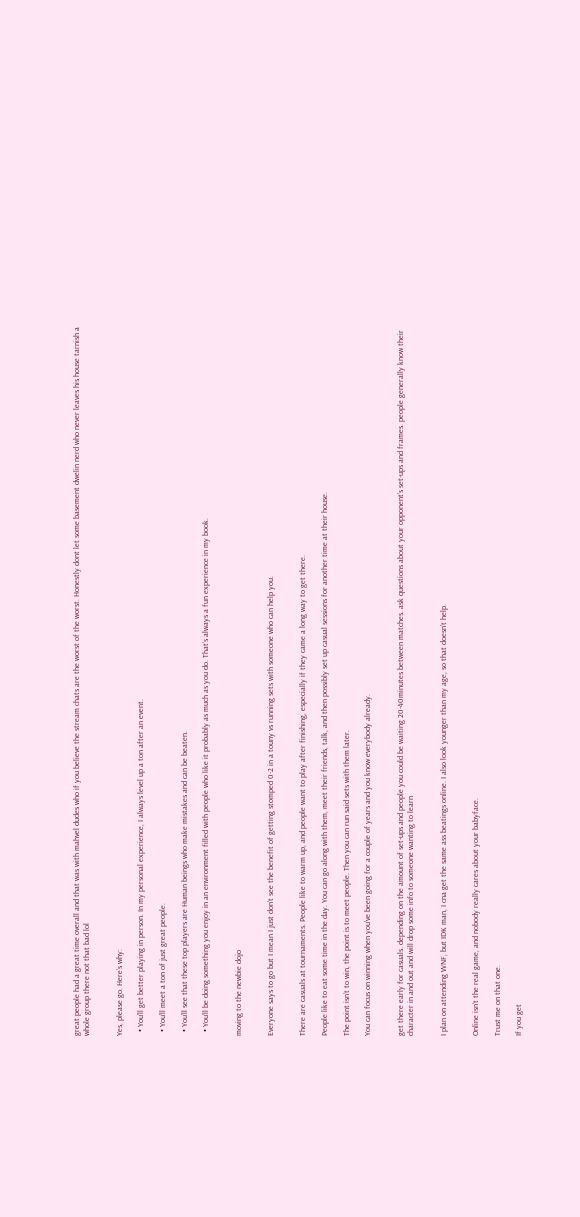great people had a great time overall and that was with mahvel dudes who if you believe the stream chats are the worst of the worst. Honestly dont let some basement dwelin nerd who never leaves his house tarnish a whole group there not that bad lol


Yes, please go. Here’s why:

  • You’ll get better playing in person. In my personal experience, I always level up a ton after an event.

  • You’ll meet a ton of just great people.

  • You’ll see that these top players are Human beings who make mistakes and can be beaten.

  • You’ll be doing something you enjoy in an environment filled with people who like it probably as much as you do. That’s always a fun experience in my book.


moving to the newbie dojo


Everyone says to go but I mean I just don’t see the benefit of getting stomped 0-2 in a touny vs running sets with someone who can help you.


There are casuals at tournaments. People like to warm up, and people want to play after finishing, especially if they came a long way to get there.

People like to eat some time in the day. You can go along with them, meet their friends, talk, and then possibly set up casual sessions for another time at their house.

The point isn’t to win, the point is to meet people. Then you can run said sets with them later.

You can focus on winning when you’ve been going for a couple of years and you know everybody already.


get there early for casuals. depending on the amount of set-ups and people you could be waiting 20-40minutes between matches. ask questions about your opponent’s set-ups and frames. people generally know their character in and out and will drop some info to someone wanting to learn


I plan on attending WNF, but IDK man, I cna get the same ass beatings online. I also look younger than my age, so that doesn’t help.


Online isn’t the real game, and nobody really cares about your babyface.

Trust me on that one.

If you get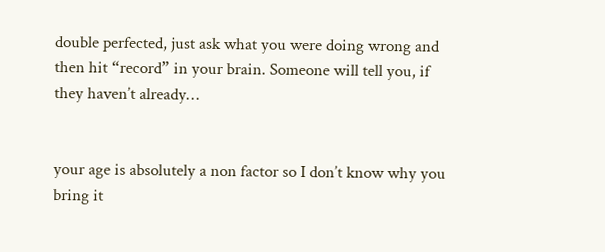double perfected, just ask what you were doing wrong and then hit “record” in your brain. Someone will tell you, if they haven’t already…


your age is absolutely a non factor so I don’t know why you bring it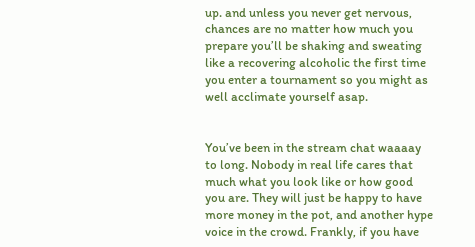up. and unless you never get nervous, chances are no matter how much you prepare you’ll be shaking and sweating like a recovering alcoholic the first time you enter a tournament so you might as well acclimate yourself asap.


You’ve been in the stream chat waaaay to long. Nobody in real life cares that much what you look like or how good you are. They will just be happy to have more money in the pot, and another hype voice in the crowd. Frankly, if you have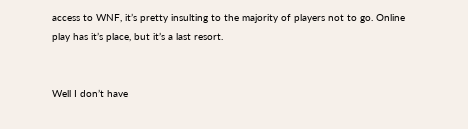access to WNF, it’s pretty insulting to the majority of players not to go. Online play has it’s place, but it’s a last resort.


Well I don’t have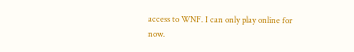access to WNF. I can only play online for now.